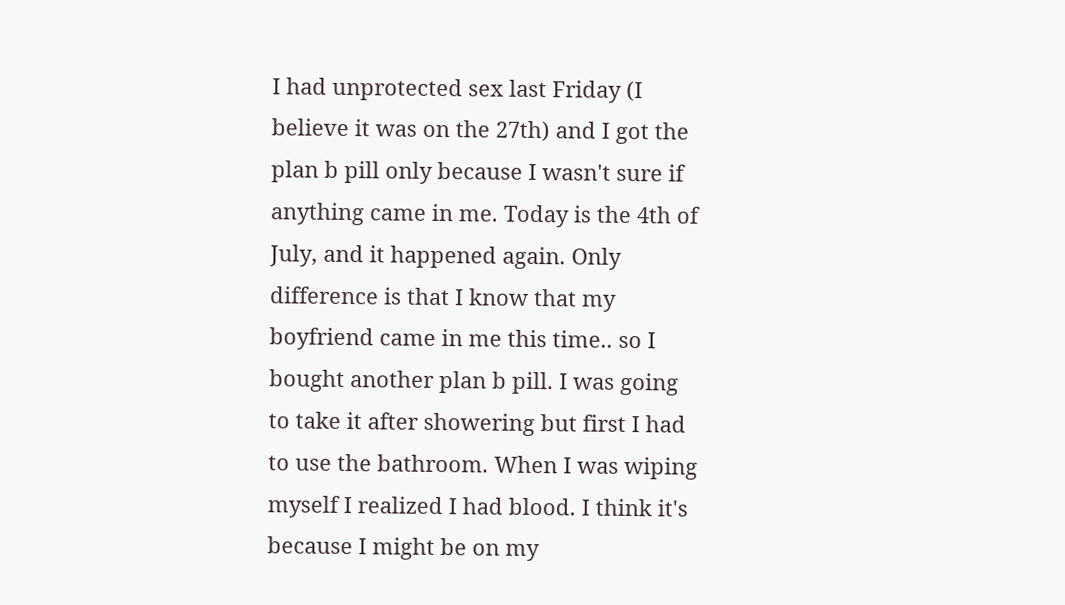I had unprotected sex last Friday (I believe it was on the 27th) and I got the plan b pill only because I wasn't sure if anything came in me. Today is the 4th of July, and it happened again. Only difference is that I know that my boyfriend came in me this time.. so I bought another plan b pill. I was going to take it after showering but first I had to use the bathroom. When I was wiping myself I realized I had blood. I think it's because I might be on my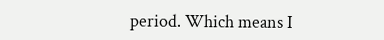period. Which means I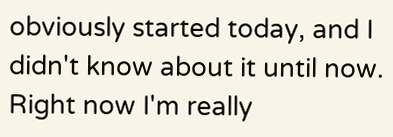obviously started today, and I didn't know about it until now. Right now I'm really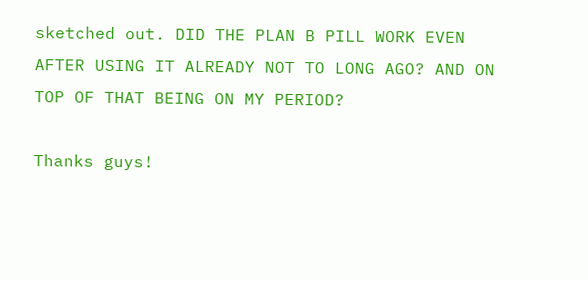sketched out. DID THE PLAN B PILL WORK EVEN AFTER USING IT ALREADY NOT TO LONG AGO? AND ON TOP OF THAT BEING ON MY PERIOD?

Thanks guys!